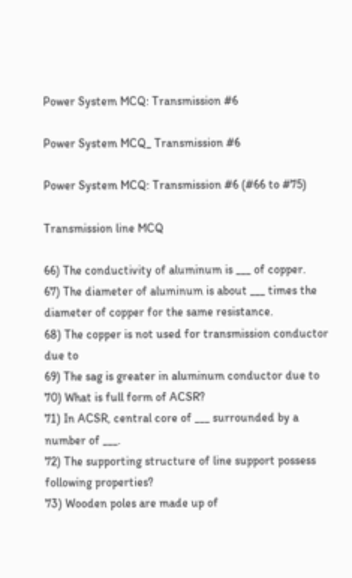Power System MCQ: Transmission #6

Power System MCQ_ Transmission #6

Power System MCQ: Transmission #6 (#66 to #75)

Transmission line MCQ

66) The conductivity of aluminum is ___ of copper.
67) The diameter of aluminum is about ___ times the diameter of copper for the same resistance.
68) The copper is not used for transmission conductor due to
69) The sag is greater in aluminum conductor due to
70) What is full form of ACSR?
71) In ACSR, central core of ___ surrounded by a number of ___.
72) The supporting structure of line support possess following properties?
73) Wooden poles are made up of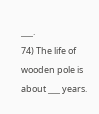___.
74) The life of wooden pole is about ___ years.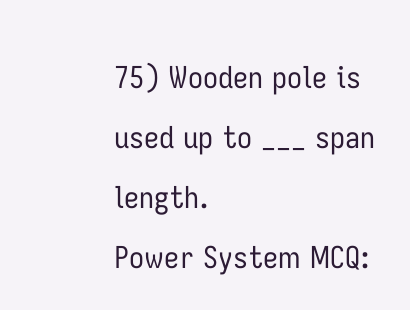75) Wooden pole is used up to ___ span length.
Power System MCQ: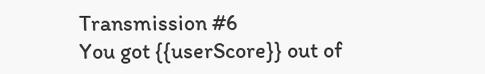Transmission #6
You got {{userScore}} out of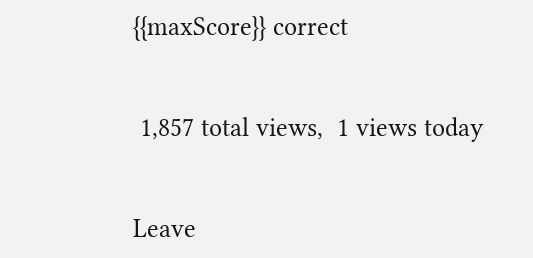{{maxScore}} correct


 1,857 total views,  1 views today


Leave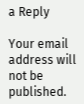a Reply

Your email address will not be published.